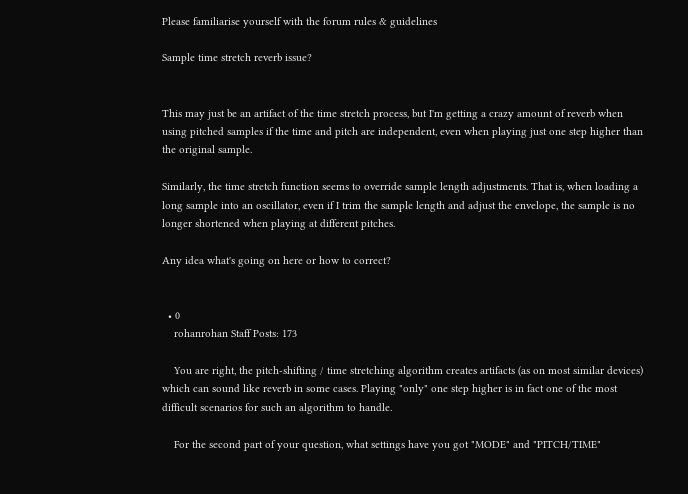Please familiarise yourself with the forum rules & guidelines

Sample time stretch reverb issue?


This may just be an artifact of the time stretch process, but I'm getting a crazy amount of reverb when using pitched samples if the time and pitch are independent, even when playing just one step higher than the original sample.

Similarly, the time stretch function seems to override sample length adjustments. That is, when loading a long sample into an oscillator, even if I trim the sample length and adjust the envelope, the sample is no longer shortened when playing at different pitches.

Any idea what's going on here or how to correct?


  • 0
    rohanrohan Staff Posts: 173

    You are right, the pitch-shifting / time stretching algorithm creates artifacts (as on most similar devices) which can sound like reverb in some cases. Playing "only" one step higher is in fact one of the most difficult scenarios for such an algorithm to handle.

    For the second part of your question, what settings have you got "MODE" and "PITCH/TIME"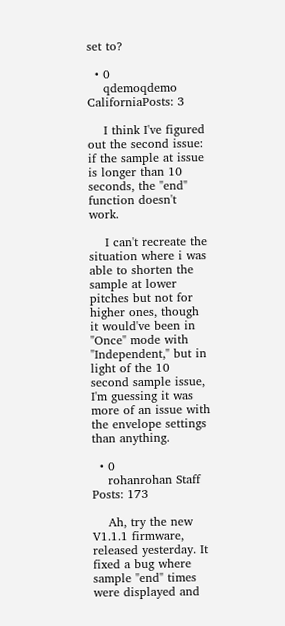set to?

  • 0
    qdemoqdemo CaliforniaPosts: 3

    I think I've figured out the second issue: if the sample at issue is longer than 10 seconds, the "end" function doesn't work.

    I can't recreate the situation where i was able to shorten the sample at lower pitches but not for higher ones, though it would've been in "Once" mode with "Independent," but in light of the 10 second sample issue, I'm guessing it was more of an issue with the envelope settings than anything.

  • 0
    rohanrohan Staff Posts: 173

    Ah, try the new V1.1.1 firmware, released yesterday. It fixed a bug where sample "end" times were displayed and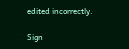edited incorrectly.

Sign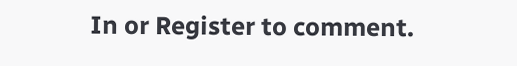In or Register to comment.